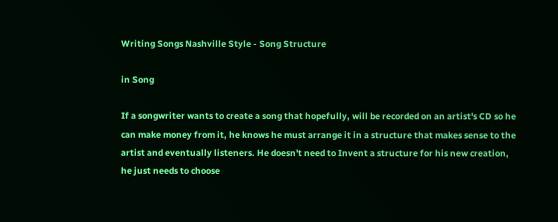Writing Songs Nashville Style - Song Structure

in Song

If a songwriter wants to create a song that hopefully, will be recorded on an artist's CD so he can make money from it, he knows he must arrange it in a structure that makes sense to the artist and eventually listeners. He doesn't need to Invent a structure for his new creation, he just needs to choose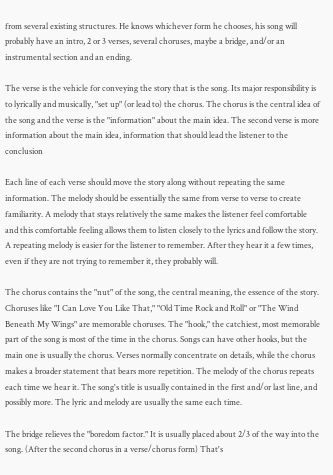from several existing structures. He knows whichever form he chooses, his song will probably have an intro, 2 or 3 verses, several choruses, maybe a bridge, and/or an instrumental section and an ending.

The verse is the vehicle for conveying the story that is the song. Its major responsibility is to lyrically and musically, "set up" (or lead to) the chorus. The chorus is the central idea of the song and the verse is the "information" about the main idea. The second verse is more information about the main idea, information that should lead the listener to the conclusion

Each line of each verse should move the story along without repeating the same information. The melody should be essentially the same from verse to verse to create familiarity. A melody that stays relatively the same makes the listener feel comfortable and this comfortable feeling allows them to listen closely to the lyrics and follow the story. A repeating melody is easier for the listener to remember. After they hear it a few times, even if they are not trying to remember it, they probably will.

The chorus contains the "nut" of the song, the central meaning, the essence of the story. Choruses like "I Can Love You Like That," "Old Time Rock and Roll" or "The Wind Beneath My Wings" are memorable choruses. The "hook," the catchiest, most memorable part of the song is most of the time in the chorus. Songs can have other hooks, but the main one is usually the chorus. Verses normally concentrate on details, while the chorus makes a broader statement that bears more repetition. The melody of the chorus repeats each time we hear it. The song's title is usually contained in the first and/or last line, and possibly more. The lyric and melody are usually the same each time.

The bridge relieves the "boredom factor." It is usually placed about 2/3 of the way into the song. (After the second chorus in a verse/chorus form) That's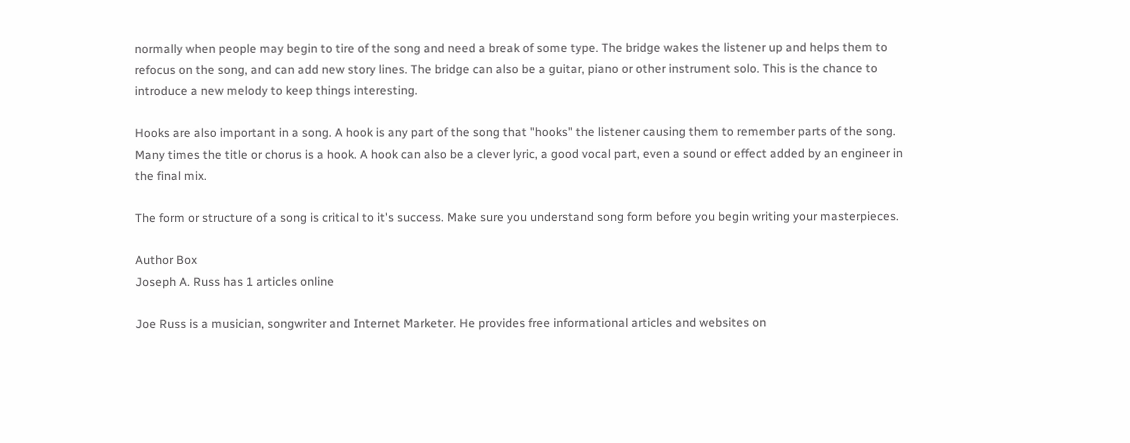normally when people may begin to tire of the song and need a break of some type. The bridge wakes the listener up and helps them to refocus on the song, and can add new story lines. The bridge can also be a guitar, piano or other instrument solo. This is the chance to introduce a new melody to keep things interesting.

Hooks are also important in a song. A hook is any part of the song that "hooks" the listener causing them to remember parts of the song. Many times the title or chorus is a hook. A hook can also be a clever lyric, a good vocal part, even a sound or effect added by an engineer in the final mix.

The form or structure of a song is critical to it's success. Make sure you understand song form before you begin writing your masterpieces.

Author Box
Joseph A. Russ has 1 articles online

Joe Russ is a musician, songwriter and Internet Marketer. He provides free informational articles and websites on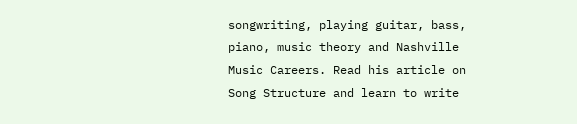songwriting, playing guitar, bass, piano, music theory and Nashville Music Careers. Read his article on Song Structure and learn to write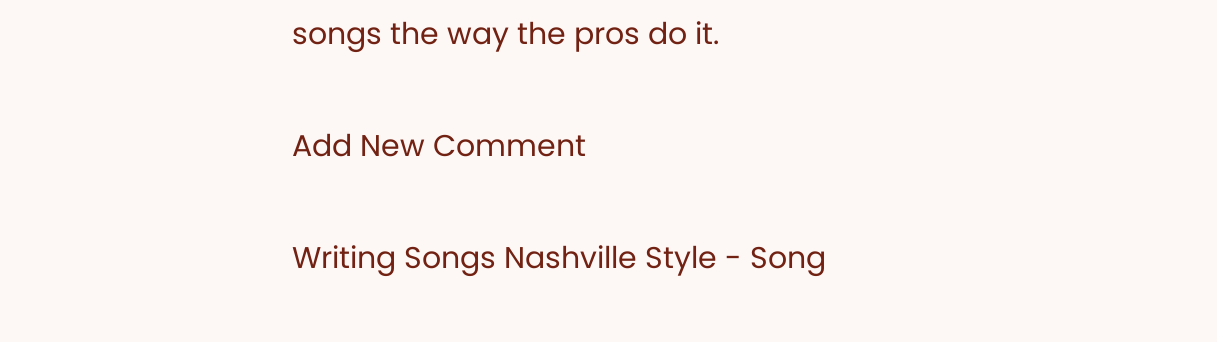songs the way the pros do it.

Add New Comment

Writing Songs Nashville Style - Song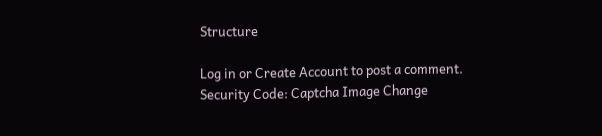Structure

Log in or Create Account to post a comment.
Security Code: Captcha Image Change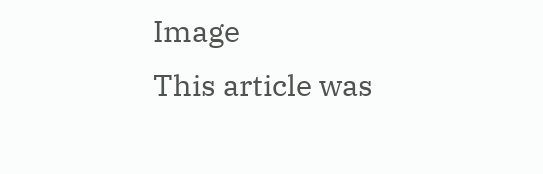Image
This article was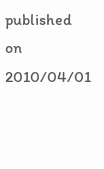published on 2010/04/01